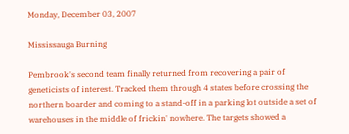Monday, December 03, 2007

Mississauga Burning

Pembrook's second team finally returned from recovering a pair of geneticists of interest. Tracked them through 4 states before crossing the northern boarder and coming to a stand-off in a parking lot outside a set of warehouses in the middle of frickin' nowhere. The targets showed a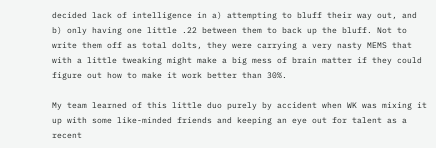decided lack of intelligence in a) attempting to bluff their way out, and b) only having one little .22 between them to back up the bluff. Not to write them off as total dolts, they were carrying a very nasty MEMS that with a little tweaking might make a big mess of brain matter if they could figure out how to make it work better than 30%.

My team learned of this little duo purely by accident when WK was mixing it up with some like-minded friends and keeping an eye out for talent as a recent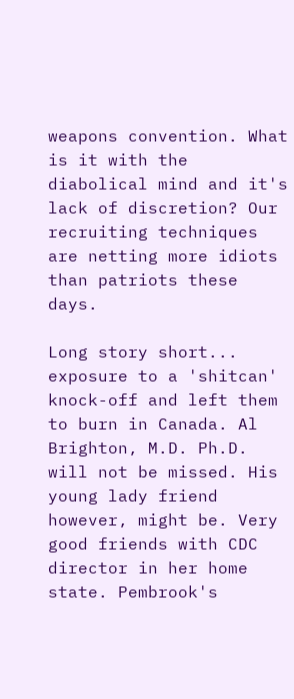weapons convention. What is it with the diabolical mind and it's lack of discretion? Our recruiting techniques are netting more idiots than patriots these days.

Long story short... exposure to a 'shitcan' knock-off and left them to burn in Canada. Al Brighton, M.D. Ph.D. will not be missed. His young lady friend however, might be. Very good friends with CDC director in her home state. Pembrook's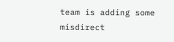team is adding some misdirect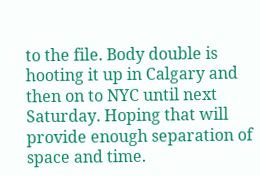to the file. Body double is hooting it up in Calgary and then on to NYC until next Saturday. Hoping that will provide enough separation of space and time.